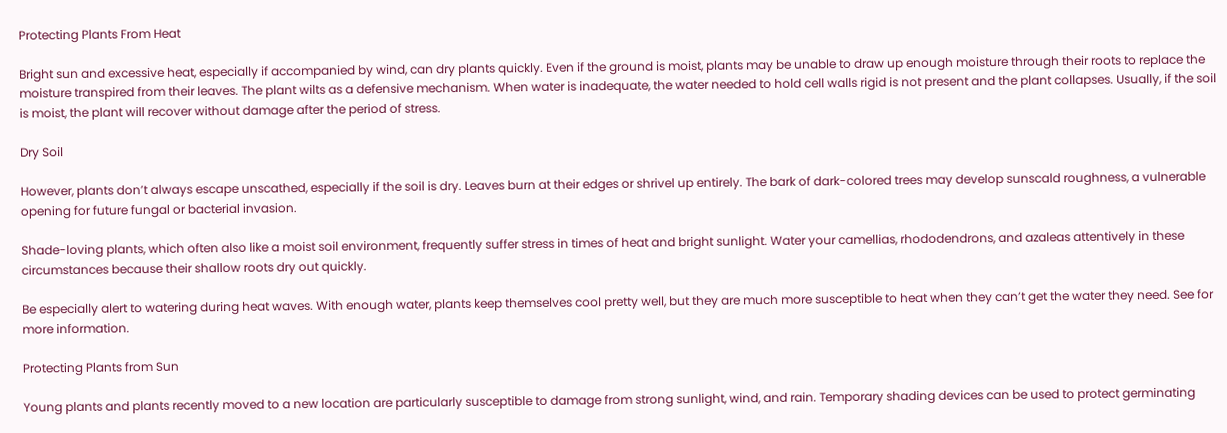Protecting Plants From Heat

Bright sun and excessive heat, especially if accompanied by wind, can dry plants quickly. Even if the ground is moist, plants may be unable to draw up enough moisture through their roots to replace the moisture transpired from their leaves. The plant wilts as a defensive mechanism. When water is inadequate, the water needed to hold cell walls rigid is not present and the plant collapses. Usually, if the soil is moist, the plant will recover without damage after the period of stress.

Dry Soil

However, plants don’t always escape unscathed, especially if the soil is dry. Leaves burn at their edges or shrivel up entirely. The bark of dark-colored trees may develop sunscald roughness, a vulnerable opening for future fungal or bacterial invasion.

Shade-loving plants, which often also like a moist soil environment, frequently suffer stress in times of heat and bright sunlight. Water your camellias, rhododendrons, and azaleas attentively in these circumstances because their shallow roots dry out quickly.

Be especially alert to watering during heat waves. With enough water, plants keep themselves cool pretty well, but they are much more susceptible to heat when they can’t get the water they need. See for more information.

Protecting Plants from Sun

Young plants and plants recently moved to a new location are particularly susceptible to damage from strong sunlight, wind, and rain. Temporary shading devices can be used to protect germinating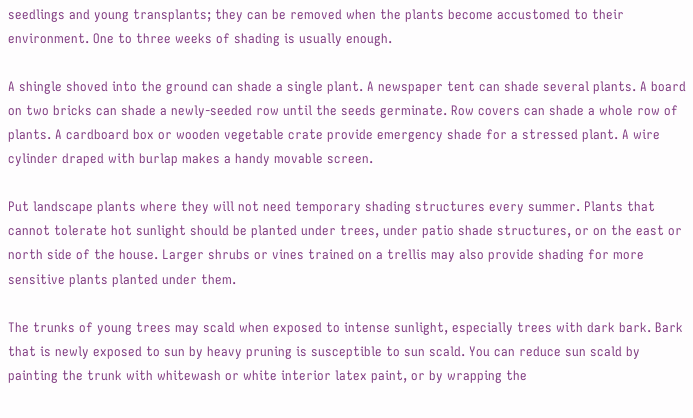seedlings and young transplants; they can be removed when the plants become accustomed to their environment. One to three weeks of shading is usually enough.

A shingle shoved into the ground can shade a single plant. A newspaper tent can shade several plants. A board on two bricks can shade a newly-seeded row until the seeds germinate. Row covers can shade a whole row of plants. A cardboard box or wooden vegetable crate provide emergency shade for a stressed plant. A wire cylinder draped with burlap makes a handy movable screen.

Put landscape plants where they will not need temporary shading structures every summer. Plants that cannot tolerate hot sunlight should be planted under trees, under patio shade structures, or on the east or north side of the house. Larger shrubs or vines trained on a trellis may also provide shading for more sensitive plants planted under them.

The trunks of young trees may scald when exposed to intense sunlight, especially trees with dark bark. Bark that is newly exposed to sun by heavy pruning is susceptible to sun scald. You can reduce sun scald by painting the trunk with whitewash or white interior latex paint, or by wrapping the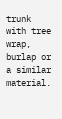trunk with tree wrap, burlap or a similar material.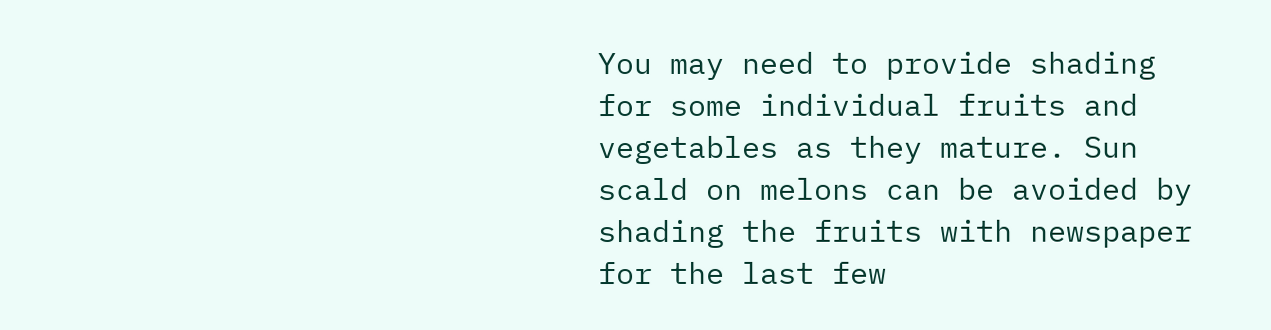You may need to provide shading for some individual fruits and vegetables as they mature. Sun scald on melons can be avoided by shading the fruits with newspaper for the last few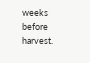weeks before harvest.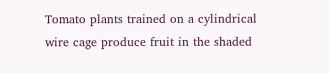Tomato plants trained on a cylindrical wire cage produce fruit in the shaded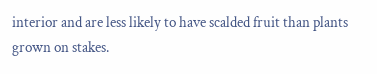interior and are less likely to have scalded fruit than plants grown on stakes.